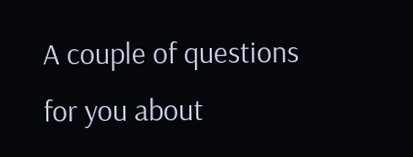A couple of questions for you about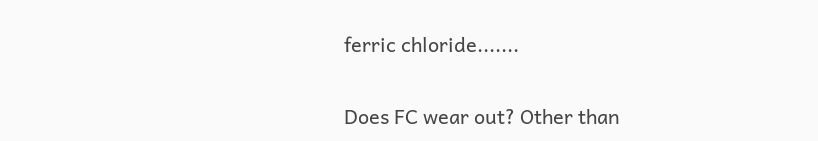ferric chloride.......

Does FC wear out? Other than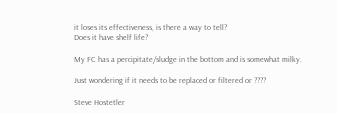it loses its effectiveness, is there a way to tell?
Does it have shelf life?

My FC has a percipitate/sludge in the bottom and is somewhat milky.

Just wondering if it needs to be replaced or filtered or ????

Steve Hostetler